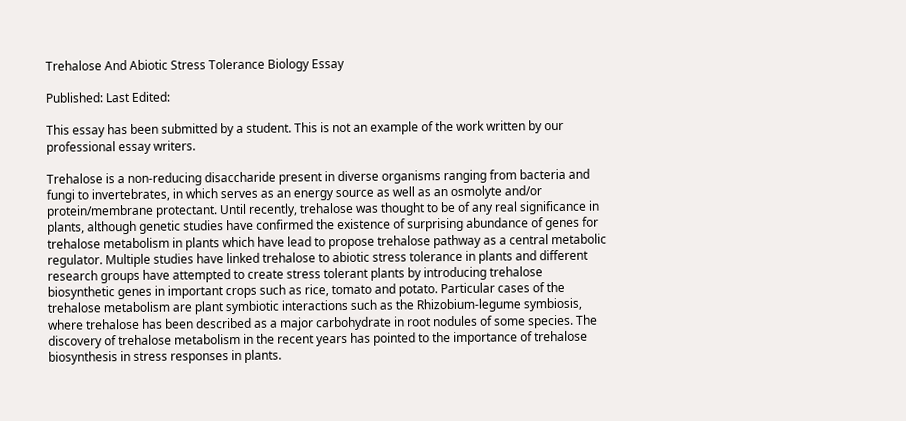Trehalose And Abiotic Stress Tolerance Biology Essay

Published: Last Edited:

This essay has been submitted by a student. This is not an example of the work written by our professional essay writers.

Trehalose is a non-reducing disaccharide present in diverse organisms ranging from bacteria and fungi to invertebrates, in which serves as an energy source as well as an osmolyte and/or protein/membrane protectant. Until recently, trehalose was thought to be of any real significance in plants, although genetic studies have confirmed the existence of surprising abundance of genes for trehalose metabolism in plants which have lead to propose trehalose pathway as a central metabolic regulator. Multiple studies have linked trehalose to abiotic stress tolerance in plants and different research groups have attempted to create stress tolerant plants by introducing trehalose biosynthetic genes in important crops such as rice, tomato and potato. Particular cases of the trehalose metabolism are plant symbiotic interactions such as the Rhizobium-legume symbiosis, where trehalose has been described as a major carbohydrate in root nodules of some species. The discovery of trehalose metabolism in the recent years has pointed to the importance of trehalose biosynthesis in stress responses in plants.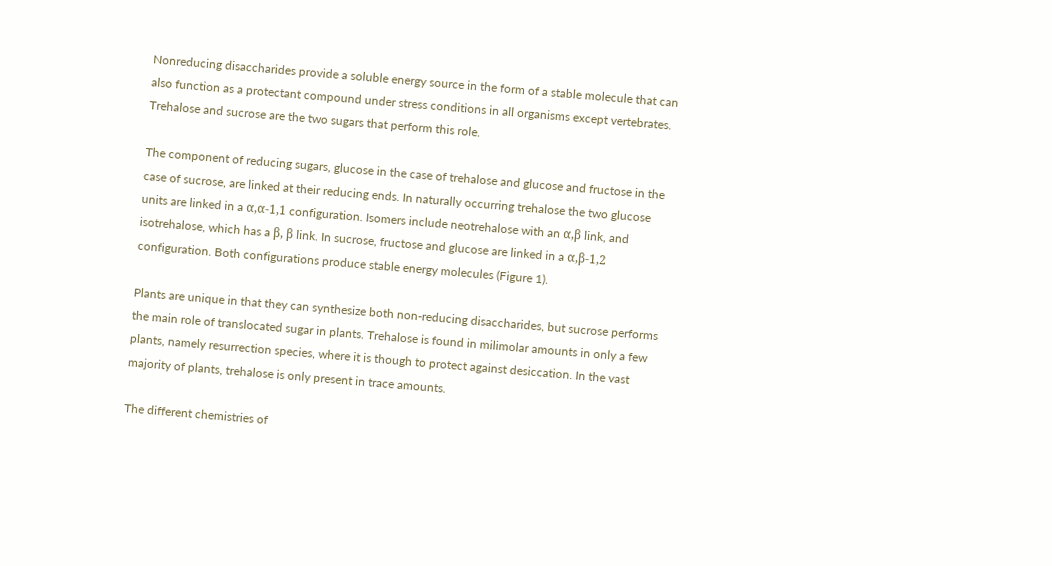Nonreducing disaccharides provide a soluble energy source in the form of a stable molecule that can also function as a protectant compound under stress conditions in all organisms except vertebrates. Trehalose and sucrose are the two sugars that perform this role.

The component of reducing sugars, glucose in the case of trehalose and glucose and fructose in the case of sucrose, are linked at their reducing ends. In naturally occurring trehalose the two glucose units are linked in a α,α-1,1 configuration. Isomers include neotrehalose with an α,β link, and isotrehalose, which has a β, β link. In sucrose, fructose and glucose are linked in a α,β-1,2 configuration. Both configurations produce stable energy molecules (Figure 1).

Plants are unique in that they can synthesize both non-reducing disaccharides, but sucrose performs the main role of translocated sugar in plants. Trehalose is found in milimolar amounts in only a few plants, namely resurrection species, where it is though to protect against desiccation. In the vast majority of plants, trehalose is only present in trace amounts.

The different chemistries of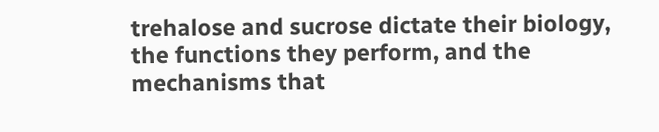trehalose and sucrose dictate their biology, the functions they perform, and the mechanisms that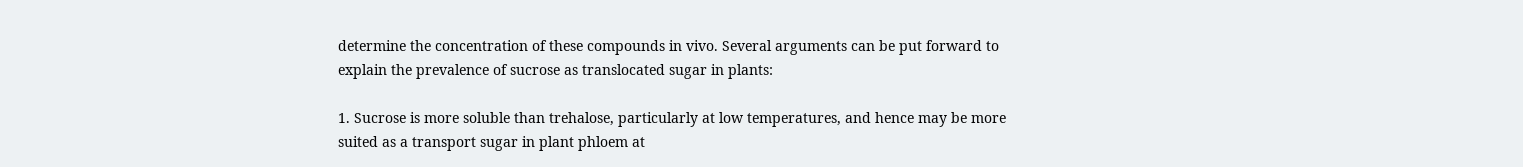determine the concentration of these compounds in vivo. Several arguments can be put forward to explain the prevalence of sucrose as translocated sugar in plants:

1. Sucrose is more soluble than trehalose, particularly at low temperatures, and hence may be more suited as a transport sugar in plant phloem at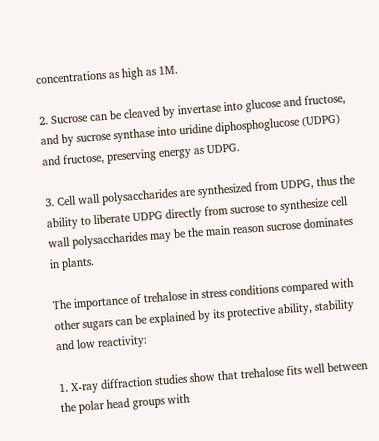concentrations as high as 1M.

2. Sucrose can be cleaved by invertase into glucose and fructose, and by sucrose synthase into uridine diphosphoglucose (UDPG) and fructose, preserving energy as UDPG.

3. Cell wall polysaccharides are synthesized from UDPG, thus the ability to liberate UDPG directly from sucrose to synthesize cell wall polysaccharides may be the main reason sucrose dominates in plants.

The importance of trehalose in stress conditions compared with other sugars can be explained by its protective ability, stability and low reactivity:

1. X-ray diffraction studies show that trehalose fits well between the polar head groups with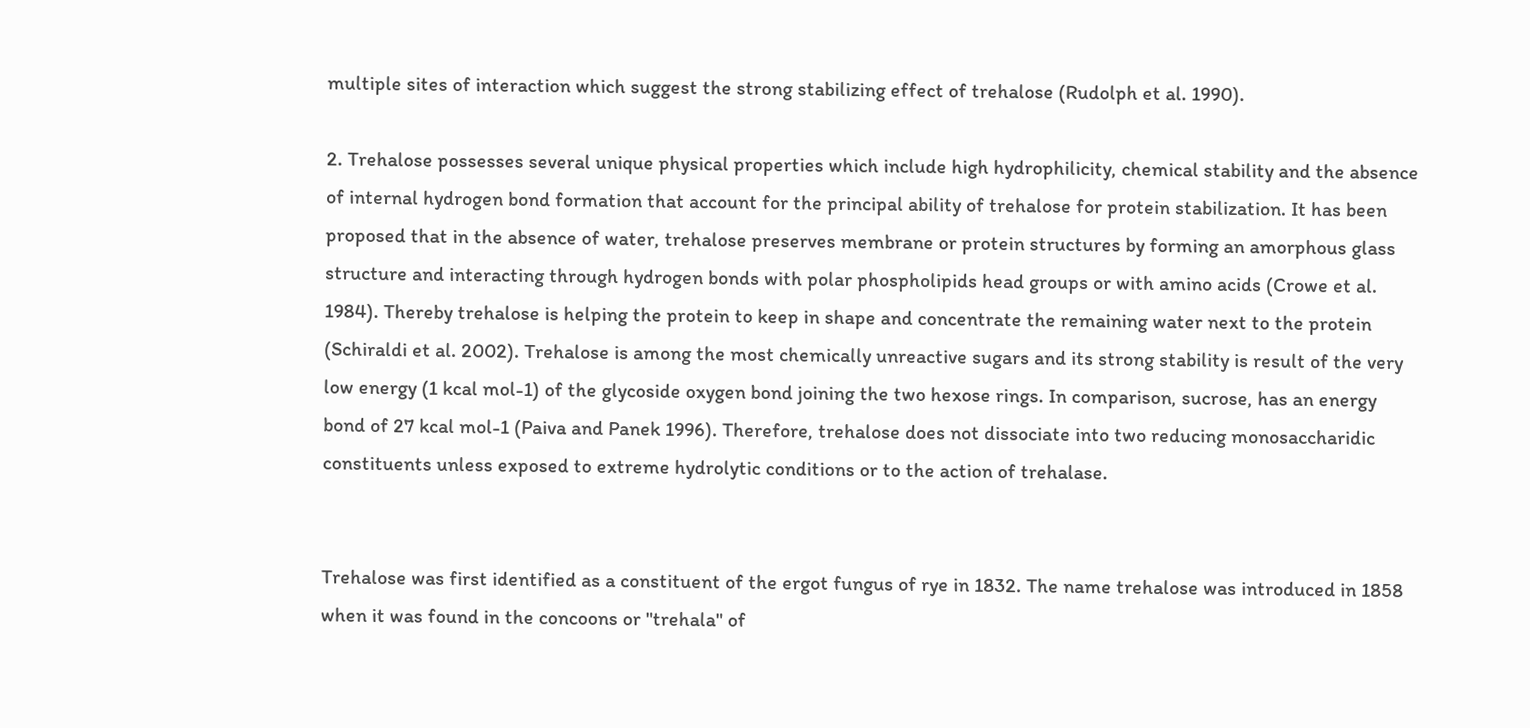multiple sites of interaction which suggest the strong stabilizing effect of trehalose (Rudolph et al. 1990).

2. Trehalose possesses several unique physical properties which include high hydrophilicity, chemical stability and the absence of internal hydrogen bond formation that account for the principal ability of trehalose for protein stabilization. It has been proposed that in the absence of water, trehalose preserves membrane or protein structures by forming an amorphous glass structure and interacting through hydrogen bonds with polar phospholipids head groups or with amino acids (Crowe et al. 1984). Thereby trehalose is helping the protein to keep in shape and concentrate the remaining water next to the protein (Schiraldi et al. 2002). Trehalose is among the most chemically unreactive sugars and its strong stability is result of the very low energy (1 kcal mol-1) of the glycoside oxygen bond joining the two hexose rings. In comparison, sucrose, has an energy bond of 27 kcal mol-1 (Paiva and Panek 1996). Therefore, trehalose does not dissociate into two reducing monosaccharidic constituents unless exposed to extreme hydrolytic conditions or to the action of trehalase.


Trehalose was first identified as a constituent of the ergot fungus of rye in 1832. The name trehalose was introduced in 1858 when it was found in the concoons or "trehala" of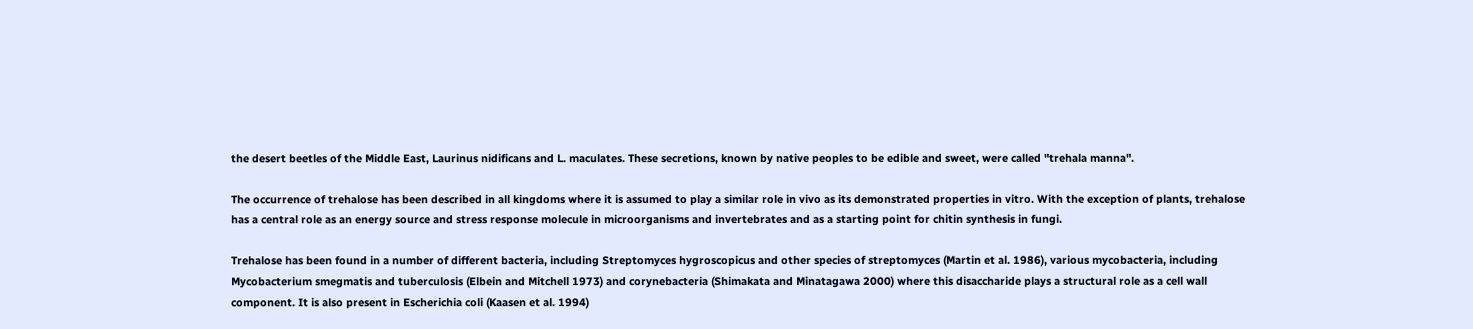the desert beetles of the Middle East, Laurinus nidificans and L. maculates. These secretions, known by native peoples to be edible and sweet, were called "trehala manna".

The occurrence of trehalose has been described in all kingdoms where it is assumed to play a similar role in vivo as its demonstrated properties in vitro. With the exception of plants, trehalose has a central role as an energy source and stress response molecule in microorganisms and invertebrates and as a starting point for chitin synthesis in fungi.

Trehalose has been found in a number of different bacteria, including Streptomyces hygroscopicus and other species of streptomyces (Martin et al. 1986), various mycobacteria, including Mycobacterium smegmatis and tuberculosis (Elbein and Mitchell 1973) and corynebacteria (Shimakata and Minatagawa 2000) where this disaccharide plays a structural role as a cell wall component. It is also present in Escherichia coli (Kaasen et al. 1994)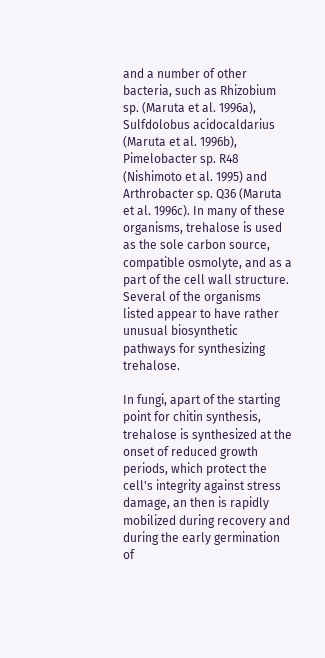and a number of other bacteria, such as Rhizobium sp. (Maruta et al. 1996a), Sulfdolobus acidocaldarius (Maruta et al. 1996b), Pimelobacter sp. R48 (Nishimoto et al. 1995) and Arthrobacter sp. Q36 (Maruta et al. 1996c). In many of these organisms, trehalose is used as the sole carbon source, compatible osmolyte, and as a part of the cell wall structure. Several of the organisms listed appear to have rather unusual biosynthetic pathways for synthesizing trehalose.

In fungi, apart of the starting point for chitin synthesis, trehalose is synthesized at the onset of reduced growth periods, which protect the cell's integrity against stress damage, an then is rapidly mobilized during recovery and during the early germination of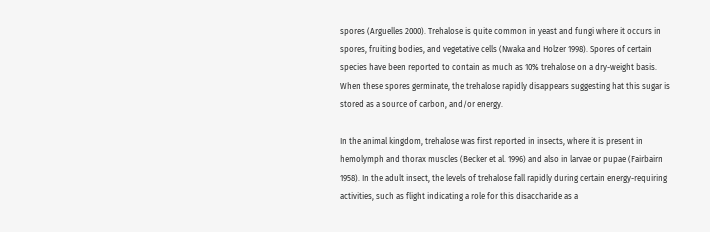spores (Arguelles 2000). Trehalose is quite common in yeast and fungi where it occurs in spores, fruiting bodies, and vegetative cells (Nwaka and Holzer 1998). Spores of certain species have been reported to contain as much as 10% trehalose on a dry-weight basis. When these spores germinate, the trehalose rapidly disappears suggesting hat this sugar is stored as a source of carbon, and/or energy.

In the animal kingdom, trehalose was first reported in insects, where it is present in hemolymph and thorax muscles (Becker et al. 1996) and also in larvae or pupae (Fairbairn 1958). In the adult insect, the levels of trehalose fall rapidly during certain energy-requiring activities, such as flight indicating a role for this disaccharide as a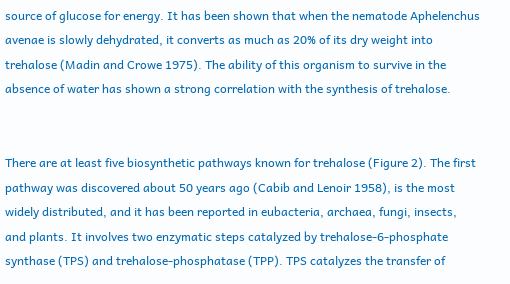source of glucose for energy. It has been shown that when the nematode Aphelenchus avenae is slowly dehydrated, it converts as much as 20% of its dry weight into trehalose (Madin and Crowe 1975). The ability of this organism to survive in the absence of water has shown a strong correlation with the synthesis of trehalose.


There are at least five biosynthetic pathways known for trehalose (Figure 2). The first pathway was discovered about 50 years ago (Cabib and Lenoir 1958), is the most widely distributed, and it has been reported in eubacteria, archaea, fungi, insects, and plants. It involves two enzymatic steps catalyzed by trehalose-6-phosphate synthase (TPS) and trehalose-phosphatase (TPP). TPS catalyzes the transfer of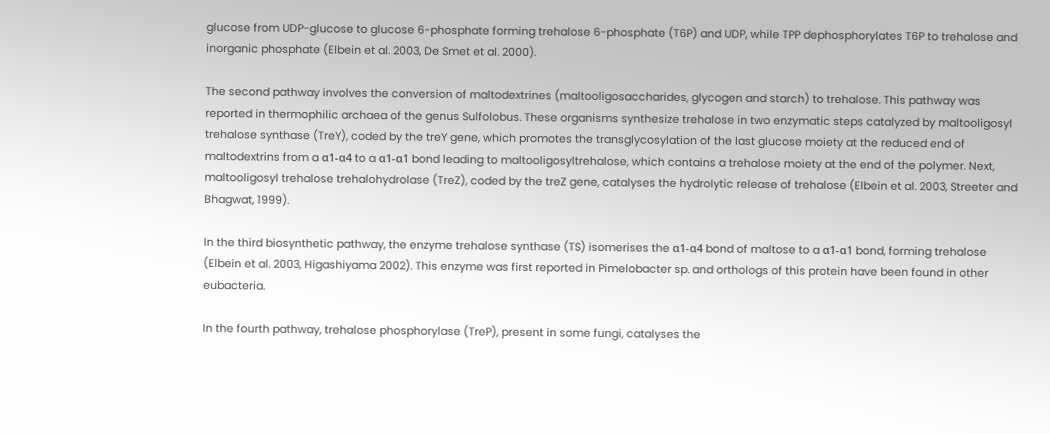glucose from UDP-glucose to glucose 6-phosphate forming trehalose 6-phosphate (T6P) and UDP, while TPP dephosphorylates T6P to trehalose and inorganic phosphate (Elbein et al. 2003, De Smet et al. 2000).

The second pathway involves the conversion of maltodextrines (maltooligosaccharides, glycogen and starch) to trehalose. This pathway was reported in thermophilic archaea of the genus Sulfolobus. These organisms synthesize trehalose in two enzymatic steps catalyzed by maltooligosyl trehalose synthase (TreY), coded by the treY gene, which promotes the transglycosylation of the last glucose moiety at the reduced end of maltodextrins from a α1-α4 to a α1-α1 bond leading to maltooligosyltrehalose, which contains a trehalose moiety at the end of the polymer. Next, maltooligosyl trehalose trehalohydrolase (TreZ), coded by the treZ gene, catalyses the hydrolytic release of trehalose (Elbein et al. 2003, Streeter and Bhagwat, 1999).

In the third biosynthetic pathway, the enzyme trehalose synthase (TS) isomerises the α1-α4 bond of maltose to a α1-α1 bond, forming trehalose (Elbein et al. 2003, Higashiyama 2002). This enzyme was first reported in Pimelobacter sp. and orthologs of this protein have been found in other eubacteria.

In the fourth pathway, trehalose phosphorylase (TreP), present in some fungi, catalyses the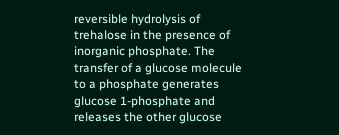reversible hydrolysis of trehalose in the presence of inorganic phosphate. The transfer of a glucose molecule to a phosphate generates glucose 1-phosphate and releases the other glucose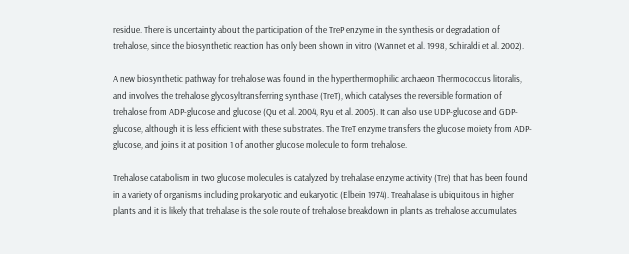residue. There is uncertainty about the participation of the TreP enzyme in the synthesis or degradation of trehalose, since the biosynthetic reaction has only been shown in vitro (Wannet et al. 1998, Schiraldi et al. 2002).

A new biosynthetic pathway for trehalose was found in the hyperthermophilic archaeon Thermococcus litoralis, and involves the trehalose glycosyltransferring synthase (TreT), which catalyses the reversible formation of trehalose from ADP-glucose and glucose (Qu et al. 2004, Ryu et al. 2005). It can also use UDP-glucose and GDP-glucose, although it is less efficient with these substrates. The TreT enzyme transfers the glucose moiety from ADP-glucose, and joins it at position 1 of another glucose molecule to form trehalose.

Trehalose catabolism in two glucose molecules is catalyzed by trehalase enzyme activity (Tre) that has been found in a variety of organisms including prokaryotic and eukaryotic (Elbein 1974). Treahalase is ubiquitous in higher plants and it is likely that trehalase is the sole route of trehalose breakdown in plants as trehalose accumulates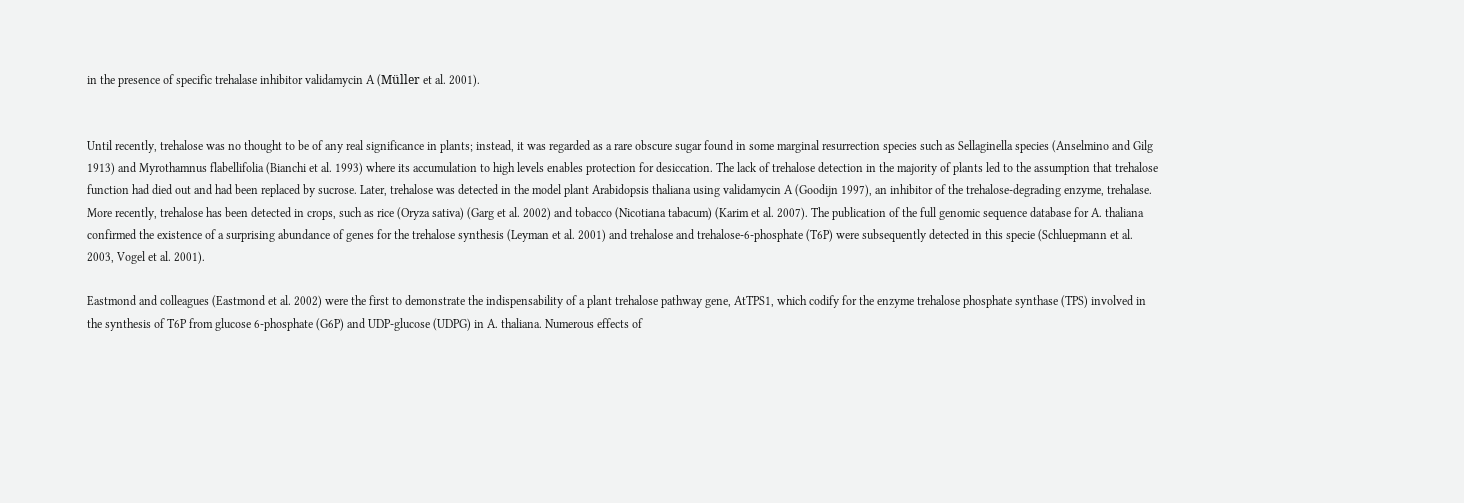in the presence of specific trehalase inhibitor validamycin A (Müller et al. 2001).


Until recently, trehalose was no thought to be of any real significance in plants; instead, it was regarded as a rare obscure sugar found in some marginal resurrection species such as Sellaginella species (Anselmino and Gilg 1913) and Myrothamnus flabellifolia (Bianchi et al. 1993) where its accumulation to high levels enables protection for desiccation. The lack of trehalose detection in the majority of plants led to the assumption that trehalose function had died out and had been replaced by sucrose. Later, trehalose was detected in the model plant Arabidopsis thaliana using validamycin A (Goodijn 1997), an inhibitor of the trehalose-degrading enzyme, trehalase. More recently, trehalose has been detected in crops, such as rice (Oryza sativa) (Garg et al. 2002) and tobacco (Nicotiana tabacum) (Karim et al. 2007). The publication of the full genomic sequence database for A. thaliana confirmed the existence of a surprising abundance of genes for the trehalose synthesis (Leyman et al. 2001) and trehalose and trehalose-6-phosphate (T6P) were subsequently detected in this specie (Schluepmann et al. 2003, Vogel et al. 2001).

Eastmond and colleagues (Eastmond et al. 2002) were the first to demonstrate the indispensability of a plant trehalose pathway gene, AtTPS1, which codify for the enzyme trehalose phosphate synthase (TPS) involved in the synthesis of T6P from glucose 6-phosphate (G6P) and UDP-glucose (UDPG) in A. thaliana. Numerous effects of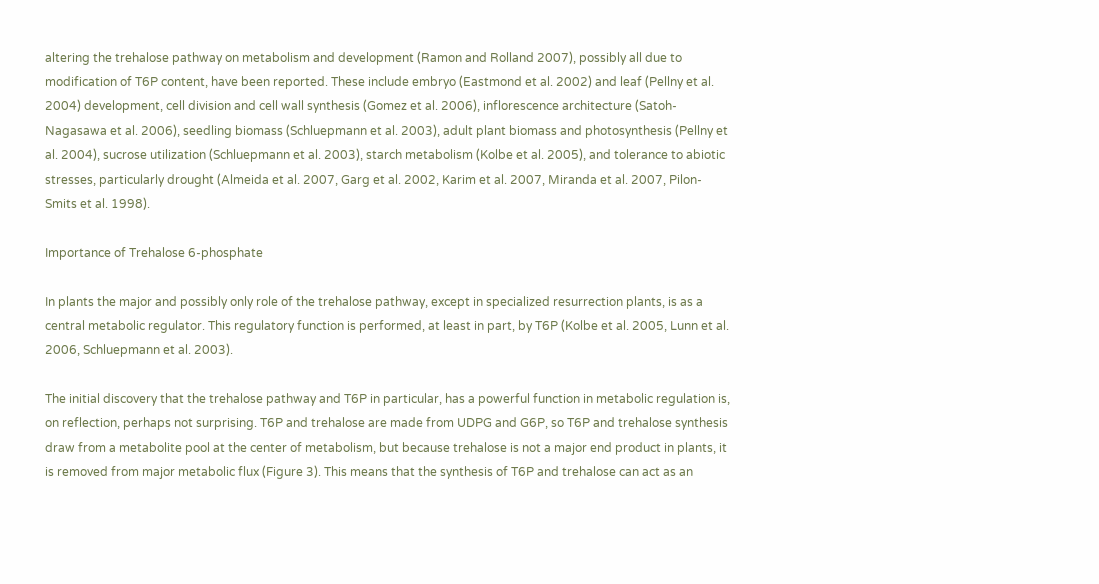altering the trehalose pathway on metabolism and development (Ramon and Rolland 2007), possibly all due to modification of T6P content, have been reported. These include embryo (Eastmond et al. 2002) and leaf (Pellny et al. 2004) development, cell division and cell wall synthesis (Gomez et al. 2006), inflorescence architecture (Satoh-Nagasawa et al. 2006), seedling biomass (Schluepmann et al. 2003), adult plant biomass and photosynthesis (Pellny et al. 2004), sucrose utilization (Schluepmann et al. 2003), starch metabolism (Kolbe et al. 2005), and tolerance to abiotic stresses, particularly drought (Almeida et al. 2007, Garg et al. 2002, Karim et al. 2007, Miranda et al. 2007, Pilon-Smits et al. 1998).

Importance of Trehalose 6-phosphate

In plants the major and possibly only role of the trehalose pathway, except in specialized resurrection plants, is as a central metabolic regulator. This regulatory function is performed, at least in part, by T6P (Kolbe et al. 2005, Lunn et al. 2006, Schluepmann et al. 2003).

The initial discovery that the trehalose pathway and T6P in particular, has a powerful function in metabolic regulation is, on reflection, perhaps not surprising. T6P and trehalose are made from UDPG and G6P, so T6P and trehalose synthesis draw from a metabolite pool at the center of metabolism, but because trehalose is not a major end product in plants, it is removed from major metabolic flux (Figure 3). This means that the synthesis of T6P and trehalose can act as an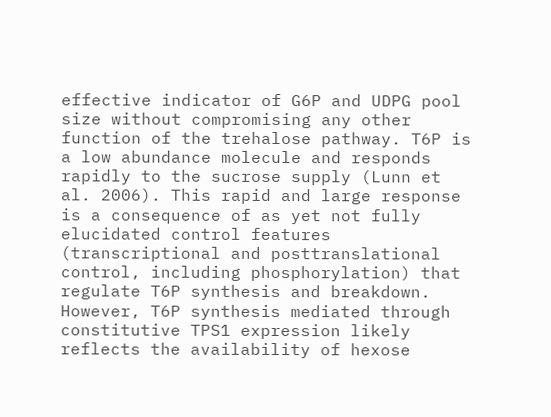effective indicator of G6P and UDPG pool size without compromising any other function of the trehalose pathway. T6P is a low abundance molecule and responds rapidly to the sucrose supply (Lunn et al. 2006). This rapid and large response is a consequence of as yet not fully elucidated control features (transcriptional and posttranslational control, including phosphorylation) that regulate T6P synthesis and breakdown. However, T6P synthesis mediated through constitutive TPS1 expression likely reflects the availability of hexose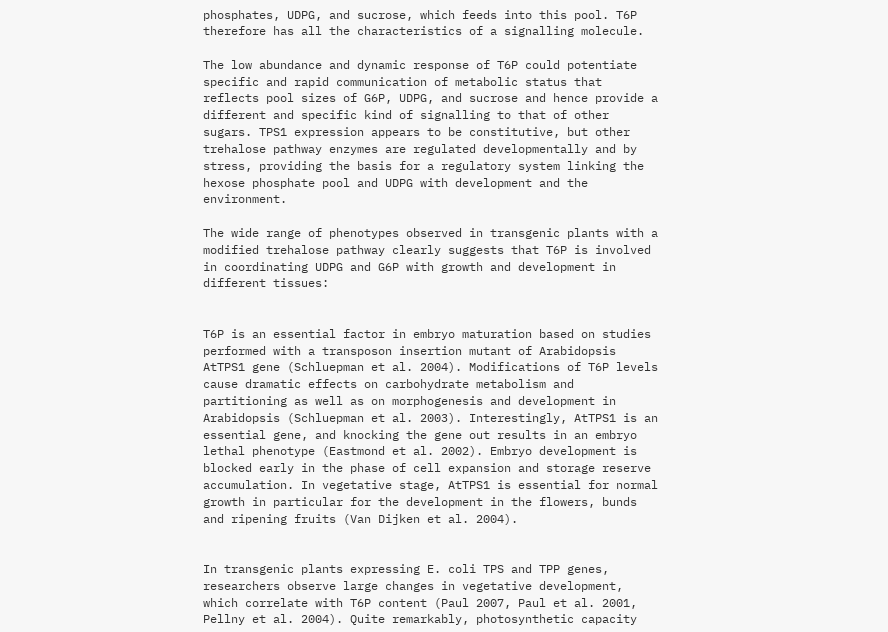phosphates, UDPG, and sucrose, which feeds into this pool. T6P therefore has all the characteristics of a signalling molecule.

The low abundance and dynamic response of T6P could potentiate specific and rapid communication of metabolic status that reflects pool sizes of G6P, UDPG, and sucrose and hence provide a different and specific kind of signalling to that of other sugars. TPS1 expression appears to be constitutive, but other trehalose pathway enzymes are regulated developmentally and by stress, providing the basis for a regulatory system linking the hexose phosphate pool and UDPG with development and the environment.

The wide range of phenotypes observed in transgenic plants with a modified trehalose pathway clearly suggests that T6P is involved in coordinating UDPG and G6P with growth and development in different tissues:


T6P is an essential factor in embryo maturation based on studies performed with a transposon insertion mutant of Arabidopsis AtTPS1 gene (Schluepman et al. 2004). Modifications of T6P levels cause dramatic effects on carbohydrate metabolism and partitioning as well as on morphogenesis and development in Arabidopsis (Schluepman et al. 2003). Interestingly, AtTPS1 is an essential gene, and knocking the gene out results in an embryo lethal phenotype (Eastmond et al. 2002). Embryo development is blocked early in the phase of cell expansion and storage reserve accumulation. In vegetative stage, AtTPS1 is essential for normal growth in particular for the development in the flowers, bunds and ripening fruits (Van Dijken et al. 2004).


In transgenic plants expressing E. coli TPS and TPP genes, researchers observe large changes in vegetative development, which correlate with T6P content (Paul 2007, Paul et al. 2001, Pellny et al. 2004). Quite remarkably, photosynthetic capacity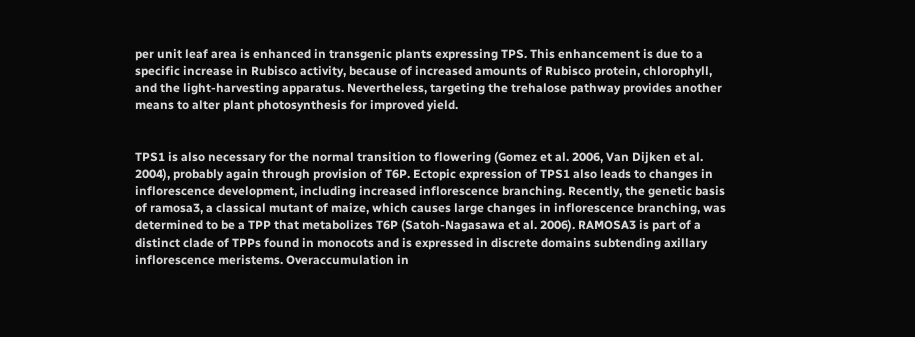per unit leaf area is enhanced in transgenic plants expressing TPS. This enhancement is due to a specific increase in Rubisco activity, because of increased amounts of Rubisco protein, chlorophyll, and the light-harvesting apparatus. Nevertheless, targeting the trehalose pathway provides another means to alter plant photosynthesis for improved yield.


TPS1 is also necessary for the normal transition to flowering (Gomez et al. 2006, Van Dijken et al. 2004), probably again through provision of T6P. Ectopic expression of TPS1 also leads to changes in inflorescence development, including increased inflorescence branching. Recently, the genetic basis of ramosa3, a classical mutant of maize, which causes large changes in inflorescence branching, was determined to be a TPP that metabolizes T6P (Satoh-Nagasawa et al. 2006). RAMOSA3 is part of a distinct clade of TPPs found in monocots and is expressed in discrete domains subtending axillary inflorescence meristems. Overaccumulation in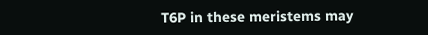T6P in these meristems may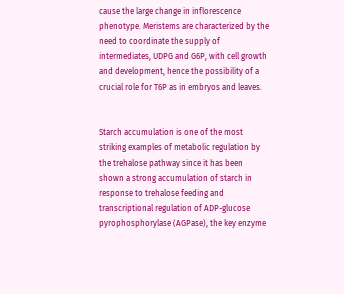cause the large change in inflorescence phenotype. Meristems are characterized by the need to coordinate the supply of intermediates, UDPG and G6P, with cell growth and development, hence the possibility of a crucial role for T6P as in embryos and leaves.


Starch accumulation is one of the most striking examples of metabolic regulation by the trehalose pathway since it has been shown a strong accumulation of starch in response to trehalose feeding and transcriptional regulation of ADP-glucose pyrophosphorylase (AGPase), the key enzyme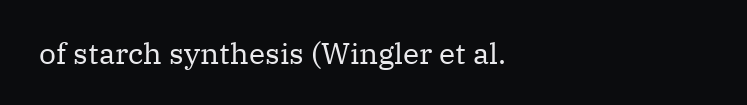of starch synthesis (Wingler et al.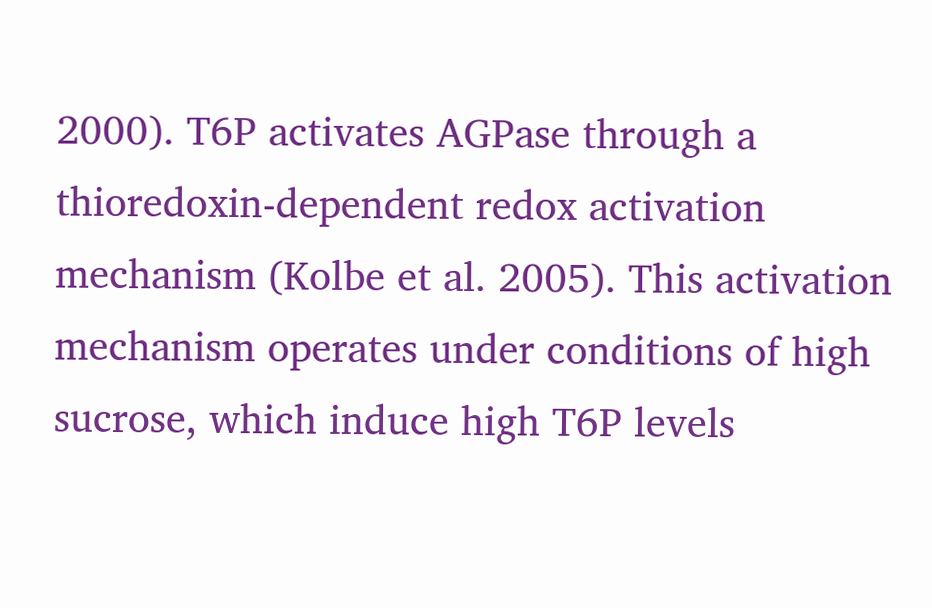2000). T6P activates AGPase through a thioredoxin-dependent redox activation mechanism (Kolbe et al. 2005). This activation mechanism operates under conditions of high sucrose, which induce high T6P levels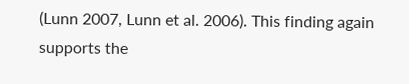(Lunn 2007, Lunn et al. 2006). This finding again supports the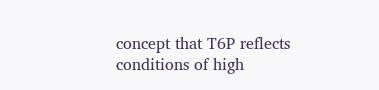concept that T6P reflects conditions of high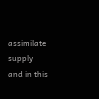assimilate supply and in this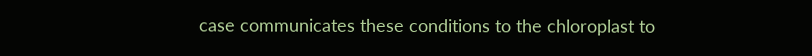case communicates these conditions to the chloroplast to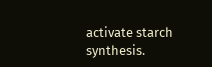activate starch synthesis.